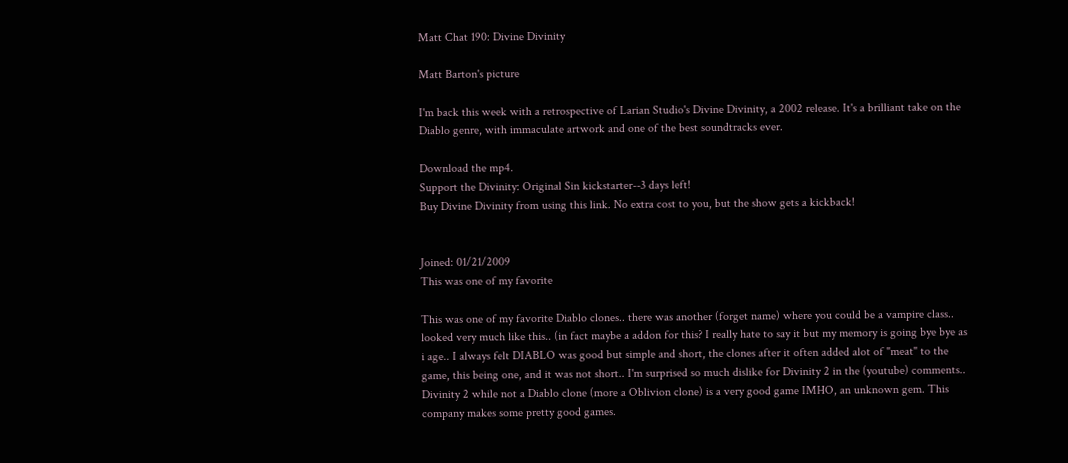Matt Chat 190: Divine Divinity

Matt Barton's picture

I'm back this week with a retrospective of Larian Studio's Divine Divinity, a 2002 release. It's a brilliant take on the Diablo genre, with immaculate artwork and one of the best soundtracks ever.

Download the mp4.
Support the Divinity: Original Sin kickstarter--3 days left!
Buy Divine Divinity from using this link. No extra cost to you, but the show gets a kickback!


Joined: 01/21/2009
This was one of my favorite

This was one of my favorite Diablo clones.. there was another (forget name) where you could be a vampire class.. looked very much like this.. (in fact maybe a addon for this? I really hate to say it but my memory is going bye bye as i age.. I always felt DIABLO was good but simple and short, the clones after it often added alot of "meat" to the game, this being one, and it was not short.. I'm surprised so much dislike for Divinity 2 in the (youtube) comments.. Divinity 2 while not a Diablo clone (more a Oblivion clone) is a very good game IMHO, an unknown gem. This company makes some pretty good games.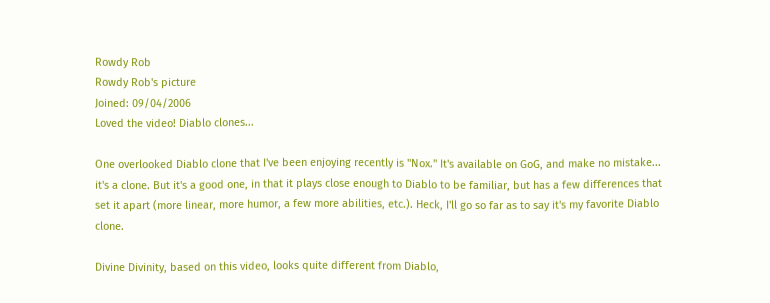Rowdy Rob
Rowdy Rob's picture
Joined: 09/04/2006
Loved the video! Diablo clones...

One overlooked Diablo clone that I've been enjoying recently is "Nox." It's available on GoG, and make no mistake... it's a clone. But it's a good one, in that it plays close enough to Diablo to be familiar, but has a few differences that set it apart (more linear, more humor, a few more abilities, etc.). Heck, I'll go so far as to say it's my favorite Diablo clone.

Divine Divinity, based on this video, looks quite different from Diablo,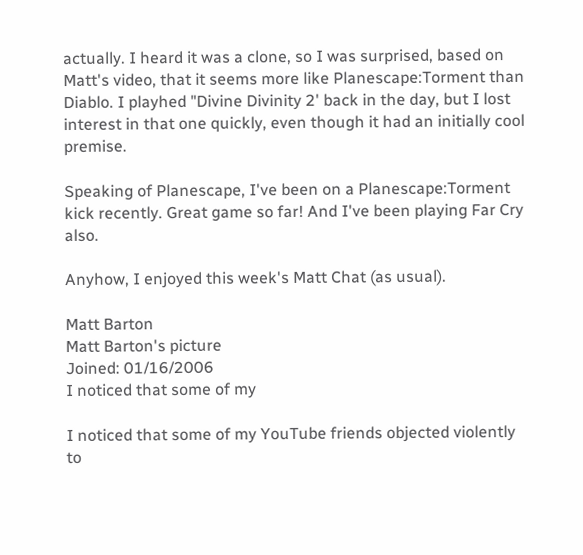actually. I heard it was a clone, so I was surprised, based on Matt's video, that it seems more like Planescape:Torment than Diablo. I playhed "Divine Divinity 2' back in the day, but I lost interest in that one quickly, even though it had an initially cool premise.

Speaking of Planescape, I've been on a Planescape:Torment kick recently. Great game so far! And I've been playing Far Cry also.

Anyhow, I enjoyed this week's Matt Chat (as usual).

Matt Barton
Matt Barton's picture
Joined: 01/16/2006
I noticed that some of my

I noticed that some of my YouTube friends objected violently to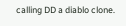calling DD a diablo clone.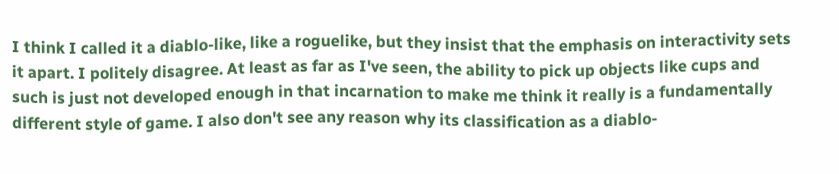I think I called it a diablo-like, like a roguelike, but they insist that the emphasis on interactivity sets it apart. I politely disagree. At least as far as I've seen, the ability to pick up objects like cups and such is just not developed enough in that incarnation to make me think it really is a fundamentally different style of game. I also don't see any reason why its classification as a diablo-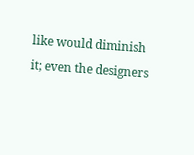like would diminish it; even the designers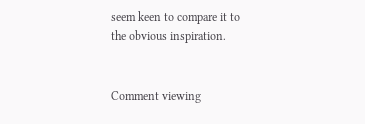seem keen to compare it to the obvious inspiration.


Comment viewing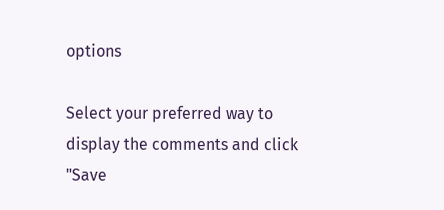options

Select your preferred way to display the comments and click "Save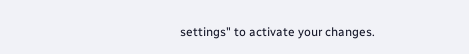settings" to activate your changes.